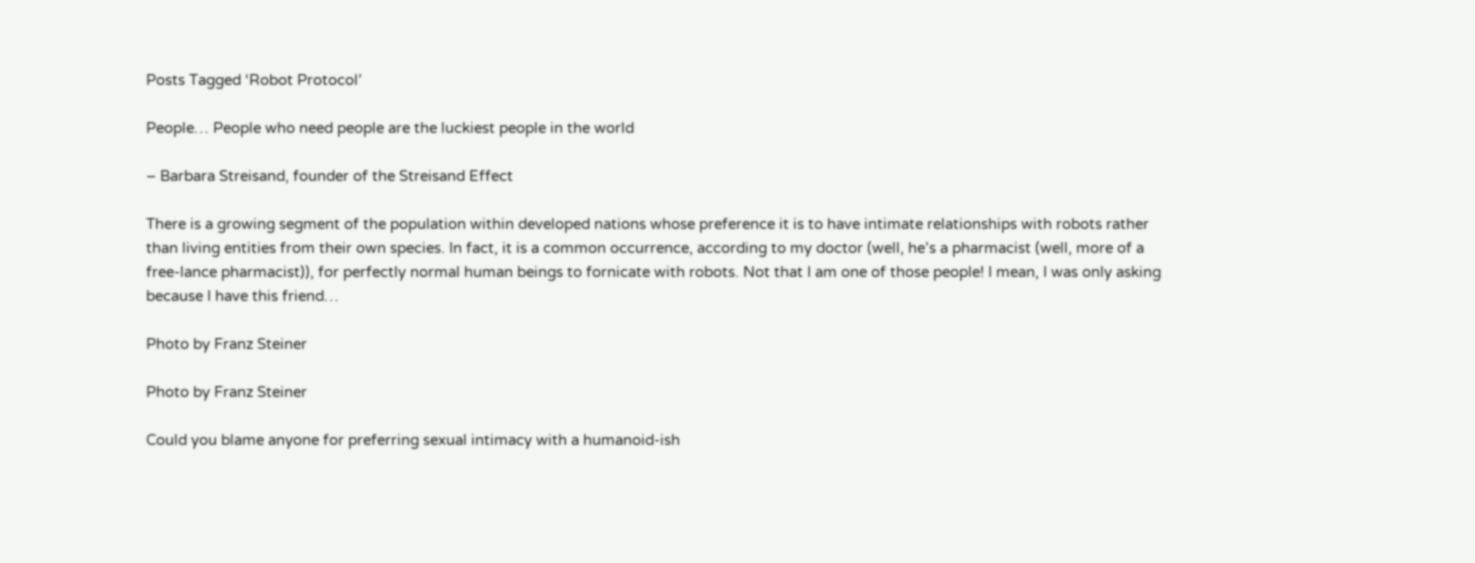Posts Tagged ‘Robot Protocol’

People… People who need people are the luckiest people in the world

– Barbara Streisand, founder of the Streisand Effect

There is a growing segment of the population within developed nations whose preference it is to have intimate relationships with robots rather than living entities from their own species. In fact, it is a common occurrence, according to my doctor (well, he’s a pharmacist (well, more of a free-lance pharmacist)), for perfectly normal human beings to fornicate with robots. Not that I am one of those people! I mean, I was only asking because I have this friend…

Photo by Franz Steiner

Photo by Franz Steiner

Could you blame anyone for preferring sexual intimacy with a humanoid-ish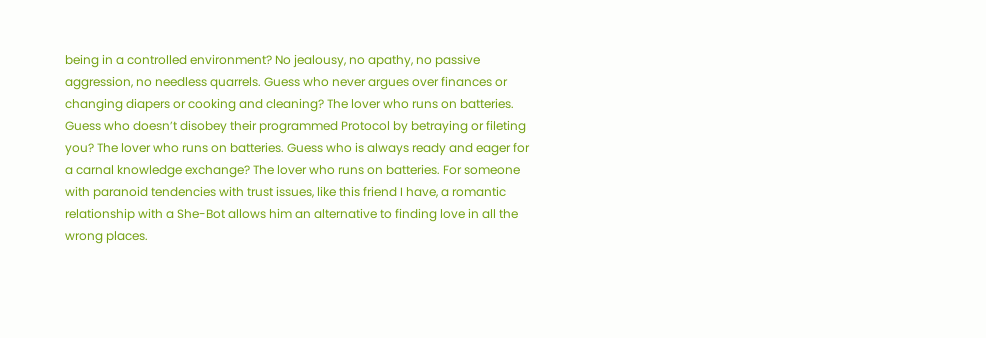being in a controlled environment? No jealousy, no apathy, no passive aggression, no needless quarrels. Guess who never argues over finances or changing diapers or cooking and cleaning? The lover who runs on batteries. Guess who doesn’t disobey their programmed Protocol by betraying or fileting you? The lover who runs on batteries. Guess who is always ready and eager for a carnal knowledge exchange? The lover who runs on batteries. For someone with paranoid tendencies with trust issues, like this friend I have, a romantic relationship with a She-Bot allows him an alternative to finding love in all the wrong places.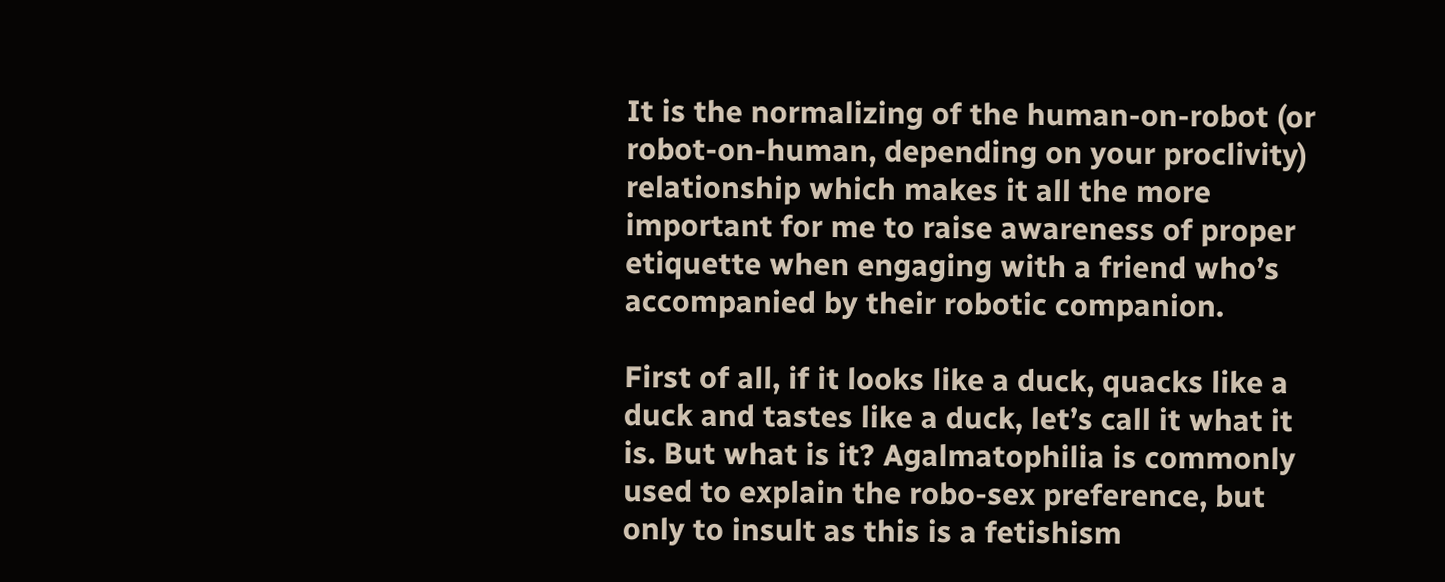It is the normalizing of the human-on-robot (or robot-on-human, depending on your proclivity) relationship which makes it all the more important for me to raise awareness of proper etiquette when engaging with a friend who’s accompanied by their robotic companion.

First of all, if it looks like a duck, quacks like a duck and tastes like a duck, let’s call it what it is. But what is it? Agalmatophilia is commonly used to explain the robo-sex preference, but only to insult as this is a fetishism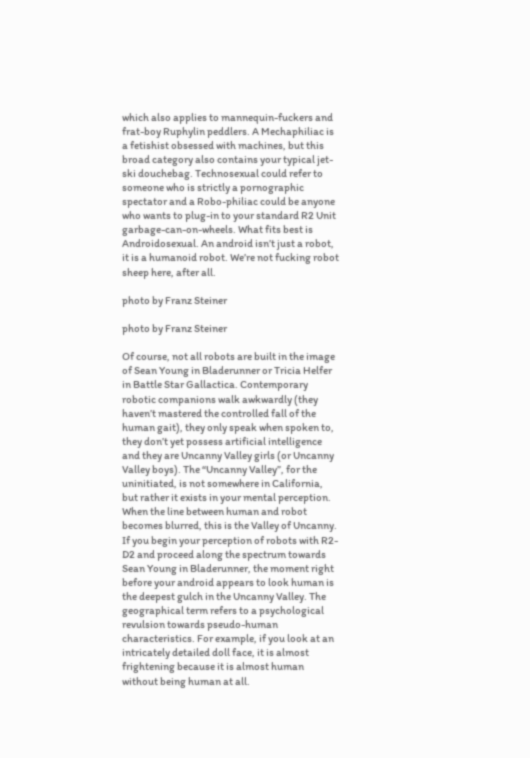which also applies to mannequin-fuckers and frat-boy Ruphylin peddlers. A Mechaphiliac is a fetishist obsessed with machines, but this broad category also contains your typical jet-ski douchebag. Technosexual could refer to someone who is strictly a pornographic spectator and a Robo-philiac could be anyone who wants to plug-in to your standard R2 Unit garbage-can-on-wheels. What fits best is Androidosexual. An android isn’t just a robot, it is a humanoid robot. We’re not fucking robot sheep here, after all.

photo by Franz Steiner

photo by Franz Steiner

Of course, not all robots are built in the image of Sean Young in Bladerunner or Tricia Helfer in Battle Star Gallactica. Contemporary robotic companions walk awkwardly (they haven’t mastered the controlled fall of the human gait), they only speak when spoken to, they don’t yet possess artificial intelligence and they are Uncanny Valley girls (or Uncanny Valley boys). The “Uncanny Valley”, for the uninitiated, is not somewhere in California, but rather it exists in your mental perception. When the line between human and robot becomes blurred, this is the Valley of Uncanny. If you begin your perception of robots with R2-D2 and proceed along the spectrum towards Sean Young in Bladerunner, the moment right before your android appears to look human is the deepest gulch in the Uncanny Valley. The geographical term refers to a psychological revulsion towards pseudo-human characteristics. For example, if you look at an intricately detailed doll face, it is almost frightening because it is almost human without being human at all.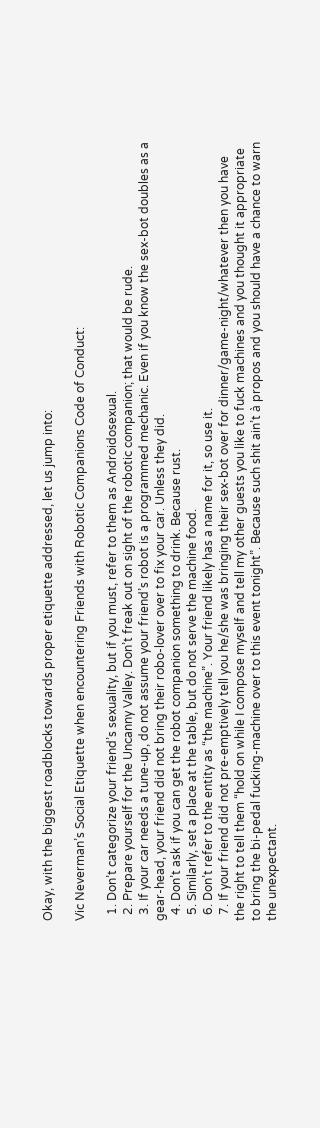Okay, with the biggest roadblocks towards proper etiquette addressed, let us jump into:

Vic Neverman’s Social Etiquette when encountering Friends with Robotic Companions Code of Conduct:

  1. Don’t categorize your friend’s sexuality, but if you must, refer to them as Androidosexual.
  2. Prepare yourself for the Uncanny Valley. Don’t freak out on sight of the robotic companion; that would be rude.
  3. If your car needs a tune-up, do not assume your friend’s robot is a programmed mechanic. Even if you know the sex-bot doubles as a gear-head, your friend did not bring their robo-lover over to fix your car. Unless they did.
  4. Don’t ask if you can get the robot companion something to drink. Because rust.
  5. Similarly, set a place at the table, but do not serve the machine food.
  6. Don’t refer to the entity as “the machine”. Your friend likely has a name for it, so use it.
  7. If your friend did not pre-emptively tell you he/she was bringing their sex-bot over for dinner/game-night/whatever then you have the right to tell them “hold on while I compose myself and tell my other guests you like to fuck machines and you thought it appropriate to bring the bi-pedal fucking-machine over to this event tonight”. Because such shit ain’t à propos and you should have a chance to warn the unexpectant.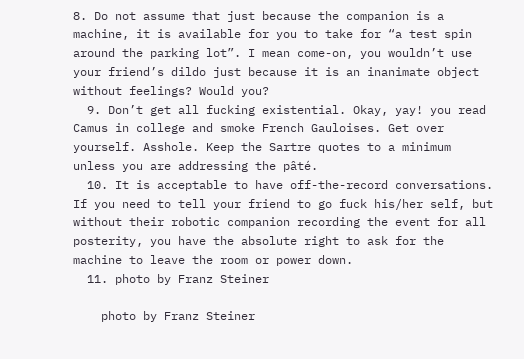8. Do not assume that just because the companion is a machine, it is available for you to take for “a test spin around the parking lot”. I mean come-on, you wouldn’t use your friend’s dildo just because it is an inanimate object without feelings? Would you?
  9. Don’t get all fucking existential. Okay, yay! you read Camus in college and smoke French Gauloises. Get over yourself. Asshole. Keep the Sartre quotes to a minimum unless you are addressing the pâté.
  10. It is acceptable to have off-the-record conversations. If you need to tell your friend to go fuck his/her self, but without their robotic companion recording the event for all posterity, you have the absolute right to ask for the machine to leave the room or power down.
  11. photo by Franz Steiner

    photo by Franz Steiner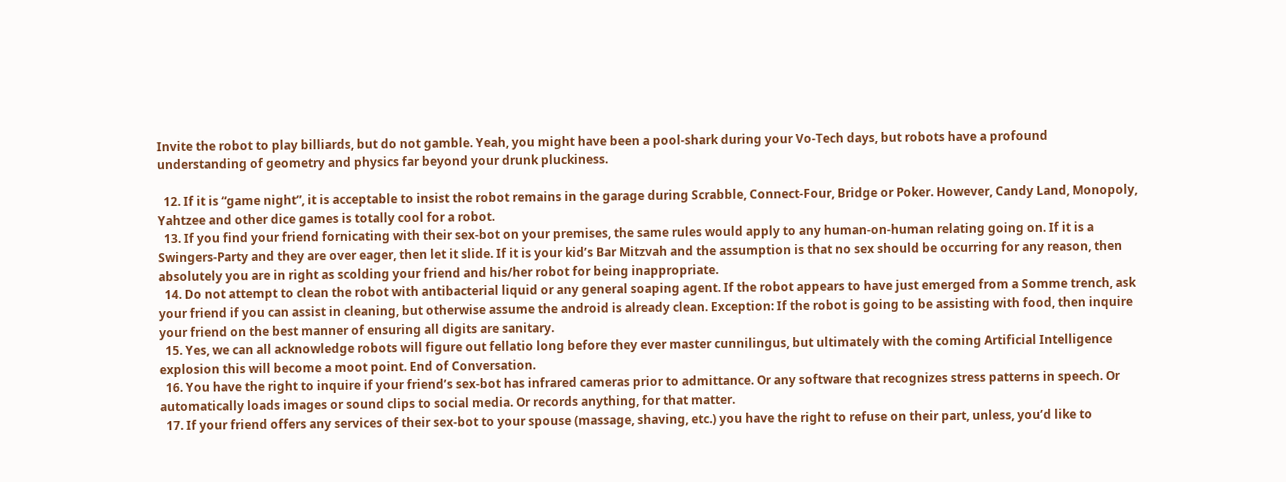Invite the robot to play billiards, but do not gamble. Yeah, you might have been a pool-shark during your Vo-Tech days, but robots have a profound understanding of geometry and physics far beyond your drunk pluckiness.

  12. If it is “game night”, it is acceptable to insist the robot remains in the garage during Scrabble, Connect-Four, Bridge or Poker. However, Candy Land, Monopoly, Yahtzee and other dice games is totally cool for a robot.
  13. If you find your friend fornicating with their sex-bot on your premises, the same rules would apply to any human-on-human relating going on. If it is a Swingers-Party and they are over eager, then let it slide. If it is your kid’s Bar Mitzvah and the assumption is that no sex should be occurring for any reason, then absolutely you are in right as scolding your friend and his/her robot for being inappropriate.
  14. Do not attempt to clean the robot with antibacterial liquid or any general soaping agent. If the robot appears to have just emerged from a Somme trench, ask your friend if you can assist in cleaning, but otherwise assume the android is already clean. Exception: If the robot is going to be assisting with food, then inquire your friend on the best manner of ensuring all digits are sanitary.
  15. Yes, we can all acknowledge robots will figure out fellatio long before they ever master cunnilingus, but ultimately with the coming Artificial Intelligence explosion this will become a moot point. End of Conversation.
  16. You have the right to inquire if your friend’s sex-bot has infrared cameras prior to admittance. Or any software that recognizes stress patterns in speech. Or automatically loads images or sound clips to social media. Or records anything, for that matter.
  17. If your friend offers any services of their sex-bot to your spouse (massage, shaving, etc.) you have the right to refuse on their part, unless, you’d like to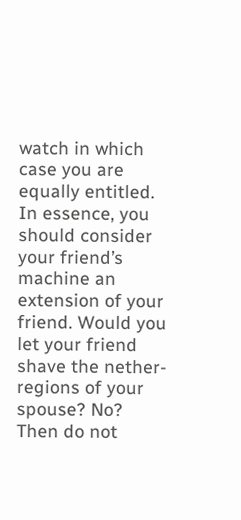watch in which case you are equally entitled. In essence, you should consider your friend’s machine an extension of your friend. Would you let your friend shave the nether-regions of your spouse? No? Then do not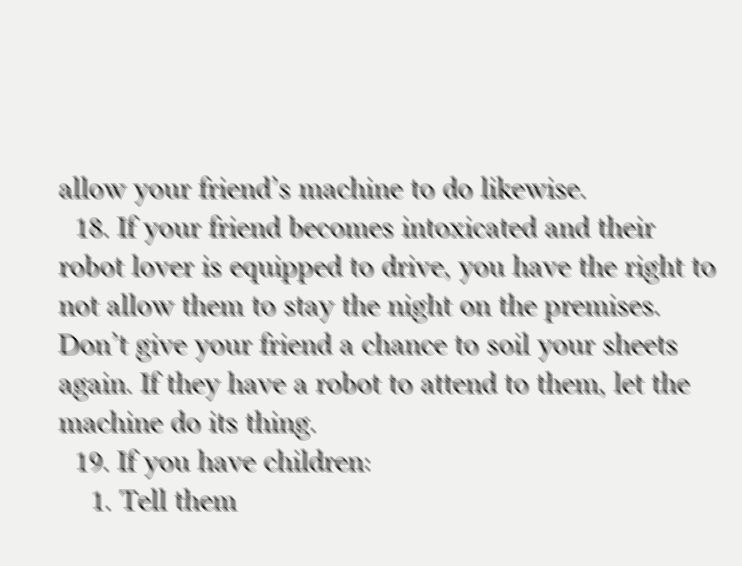allow your friend’s machine to do likewise.
  18. If your friend becomes intoxicated and their robot lover is equipped to drive, you have the right to not allow them to stay the night on the premises. Don’t give your friend a chance to soil your sheets again. If they have a robot to attend to them, let the machine do its thing.
  19. If you have children:
    1. Tell them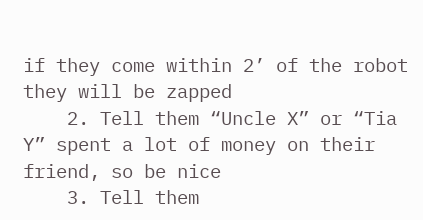if they come within 2’ of the robot they will be zapped
    2. Tell them “Uncle X” or “Tia Y” spent a lot of money on their friend, so be nice
    3. Tell them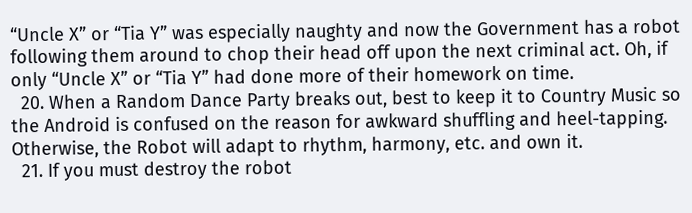“Uncle X” or “Tia Y” was especially naughty and now the Government has a robot following them around to chop their head off upon the next criminal act. Oh, if only “Uncle X” or “Tia Y” had done more of their homework on time.
  20. When a Random Dance Party breaks out, best to keep it to Country Music so the Android is confused on the reason for awkward shuffling and heel-tapping. Otherwise, the Robot will adapt to rhythm, harmony, etc. and own it.
  21. If you must destroy the robot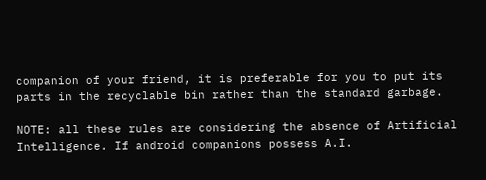companion of your friend, it is preferable for you to put its parts in the recyclable bin rather than the standard garbage.

NOTE: all these rules are considering the absence of Artificial Intelligence. If android companions possess A.I.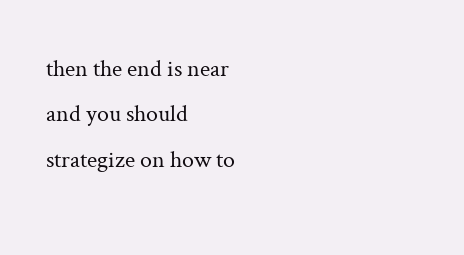then the end is near and you should strategize on how to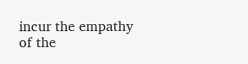incur the empathy of the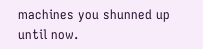machines you shunned up until now.